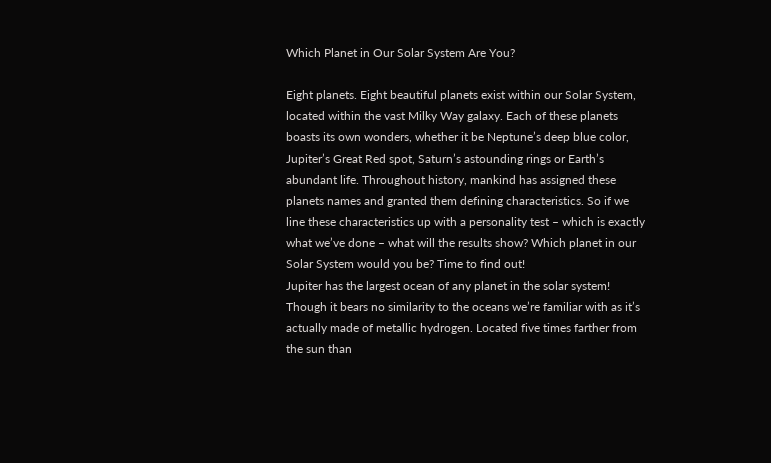Which Planet in Our Solar System Are You?

Eight planets. Eight beautiful planets exist within our Solar System, located within the vast Milky Way galaxy. Each of these planets boasts its own wonders, whether it be Neptune’s deep blue color, Jupiter’s Great Red spot, Saturn’s astounding rings or Earth’s abundant life. Throughout history, mankind has assigned these planets names and granted them defining characteristics. So if we line these characteristics up with a personality test – which is exactly what we’ve done – what will the results show? Which planet in our Solar System would you be? Time to find out!
Jupiter has the largest ocean of any planet in the solar system! Though it bears no similarity to the oceans we’re familiar with as it’s actually made of metallic hydrogen. Located five times farther from the sun than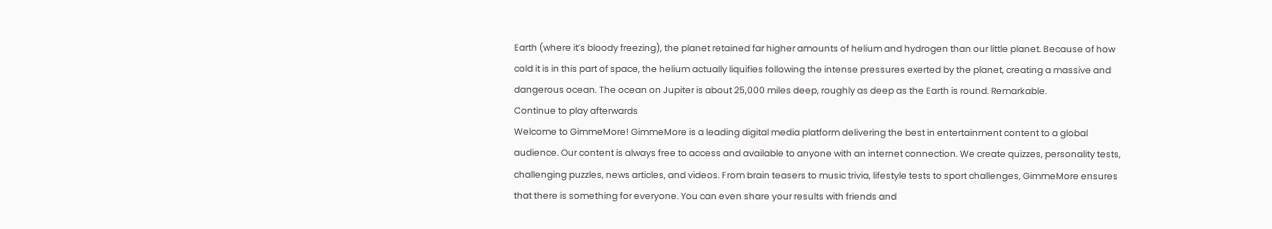Earth (where it’s bloody freezing), the planet retained far higher amounts of helium and hydrogen than our little planet. Because of how cold it is in this part of space, the helium actually liquifies following the intense pressures exerted by the planet, creating a massive and dangerous ocean. The ocean on Jupiter is about 25,000 miles deep, roughly as deep as the Earth is round. Remarkable.
Continue to play afterwards
Welcome to GimmeMore! GimmeMore is a leading digital media platform delivering the best in entertainment content to a global audience. Our content is always free to access and available to anyone with an internet connection. We create quizzes, personality tests, challenging puzzles, news articles, and videos. From brain teasers to music trivia, lifestyle tests to sport challenges, GimmeMore ensures that there is something for everyone. You can even share your results with friends and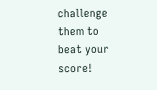challenge them to beat your score!